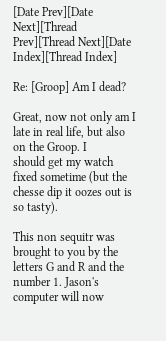[Date Prev][Date Next][Thread Prev][Thread Next][Date Index][Thread Index]

Re: [Groop] Am I dead?

Great, now not only am I late in real life, but also on the Groop. I
should get my watch fixed sometime (but the chesse dip it oozes out is
so tasty).

This non sequitr was brought to you by the letters G and R and the
number 1. Jason's computer will now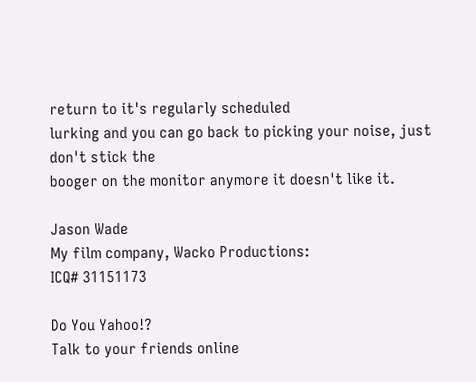return to it's regularly scheduled
lurking and you can go back to picking your noise, just don't stick the
booger on the monitor anymore it doesn't like it.

Jason Wade
My film company, Wacko Productions:
ICQ# 31151173

Do You Yahoo!?
Talk to your friends online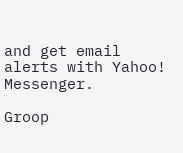and get email alerts with Yahoo! Messenger.

Groop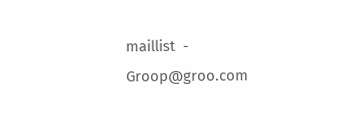maillist  -  Groop@groo.com